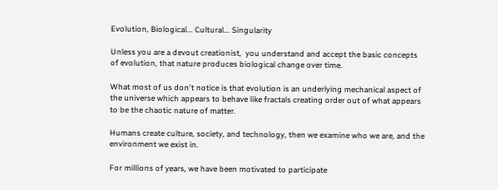Evolution, Biological... Cultural... Singularity

Unless you are a devout creationist,  you understand and accept the basic concepts of evolution, that nature produces biological change over time.

What most of us don't notice is that evolution is an underlying mechanical aspect of the universe which appears to behave like fractals creating order out of what appears to be the chaotic nature of matter.

Humans create culture, society, and technology, then we examine who we are, and the environment we exist in.

For millions of years, we have been motivated to participate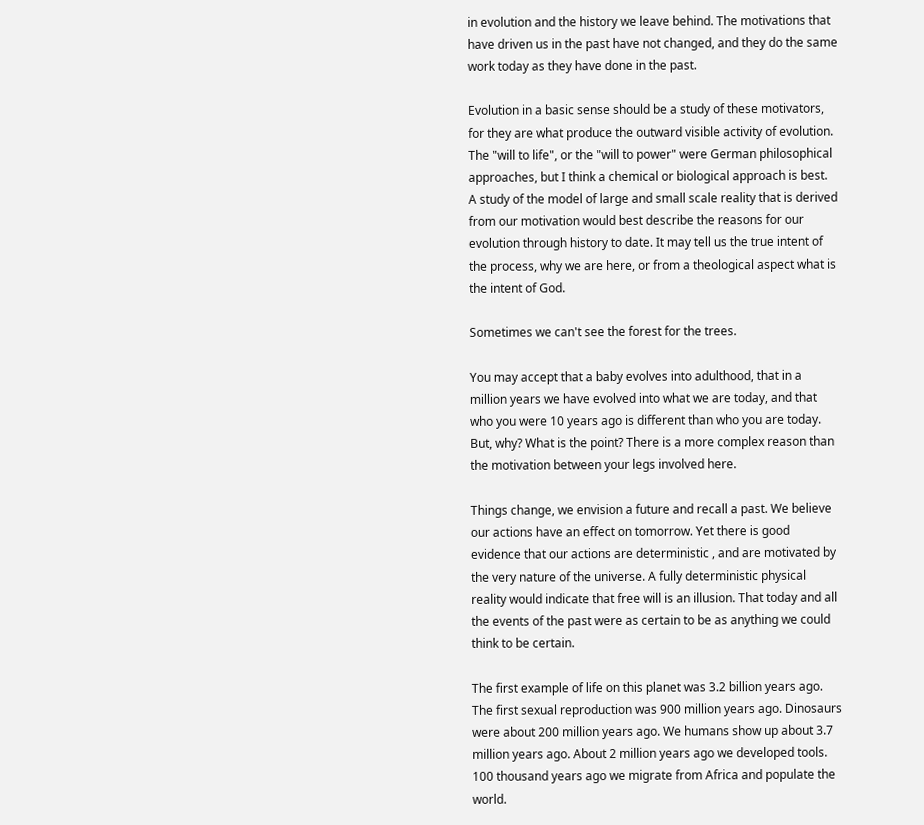in evolution and the history we leave behind. The motivations that have driven us in the past have not changed, and they do the same work today as they have done in the past.

Evolution in a basic sense should be a study of these motivators, for they are what produce the outward visible activity of evolution. The "will to life", or the "will to power" were German philosophical approaches, but I think a chemical or biological approach is best.  A study of the model of large and small scale reality that is derived from our motivation would best describe the reasons for our evolution through history to date. It may tell us the true intent of the process, why we are here, or from a theological aspect what is the intent of God.

Sometimes we can't see the forest for the trees.

You may accept that a baby evolves into adulthood, that in a million years we have evolved into what we are today, and that who you were 10 years ago is different than who you are today. But, why? What is the point? There is a more complex reason than the motivation between your legs involved here.

Things change, we envision a future and recall a past. We believe our actions have an effect on tomorrow. Yet there is good evidence that our actions are deterministic , and are motivated by the very nature of the universe. A fully deterministic physical reality would indicate that free will is an illusion. That today and all the events of the past were as certain to be as anything we could think to be certain.

The first example of life on this planet was 3.2 billion years ago. The first sexual reproduction was 900 million years ago. Dinosaurs were about 200 million years ago. We humans show up about 3.7 million years ago. About 2 million years ago we developed tools. 100 thousand years ago we migrate from Africa and populate the world.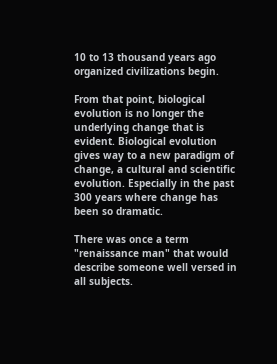10 to 13 thousand years ago organized civilizations begin.

From that point, biological evolution is no longer the underlying change that is evident. Biological evolution gives way to a new paradigm of change, a cultural and scientific evolution. Especially in the past 300 years where change has been so dramatic.

There was once a term "renaissance man" that would describe someone well versed in all subjects.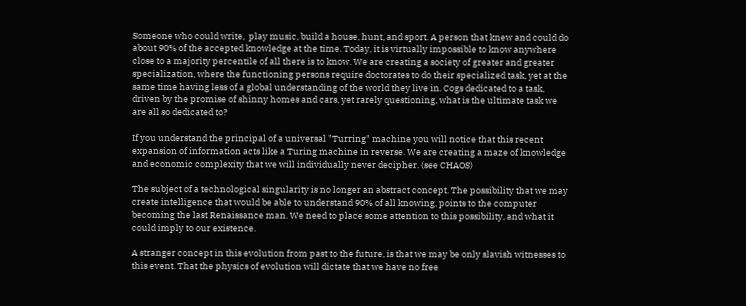Someone who could write,  play music, build a house, hunt, and sport. A person that knew and could do about 90% of the accepted knowledge at the time. Today, it is virtually impossible to know anywhere close to a majority percentile of all there is to know. We are creating a society of greater and greater specialization, where the functioning persons require doctorates to do their specialized task, yet at the same time having less of a global understanding of the world they live in. Cogs dedicated to a task, driven by the promise of shinny homes and cars, yet rarely questioning, what is the ultimate task we are all so dedicated to?

If you understand the principal of a universal "Turring" machine you will notice that this recent expansion of information acts like a Turing machine in reverse. We are creating a maze of knowledge and economic complexity that we will individually never decipher. (see CHAOS)

The subject of a technological singularity is no longer an abstract concept. The possibility that we may create intelligence that would be able to understand 90% of all knowing, points to the computer becoming the last Renaissance man. We need to place some attention to this possibility, and what it could imply to our existence.

A stranger concept in this evolution from past to the future, is that we may be only slavish witnesses to this event. That the physics of evolution will dictate that we have no free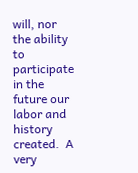will, nor the ability to participate in the future our labor and  history created.  A  very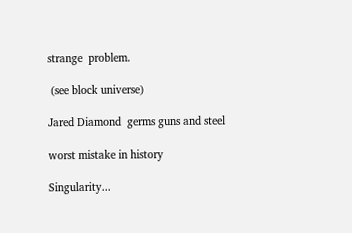strange  problem.

 (see block universe)

Jared Diamond  germs guns and steel

worst mistake in history

Singularity...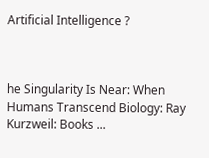Artificial Intelligence ?



he Singularity Is Near: When Humans Transcend Biology: Ray Kurzweil: Books ...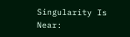Singularity Is Near: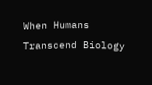When Humans Transcend Biology